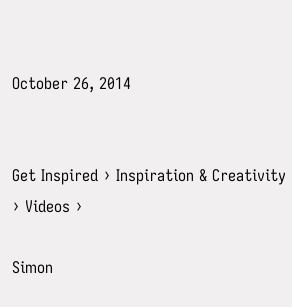October 26, 2014


Get Inspired › Inspiration & Creativity › Videos ›

Simon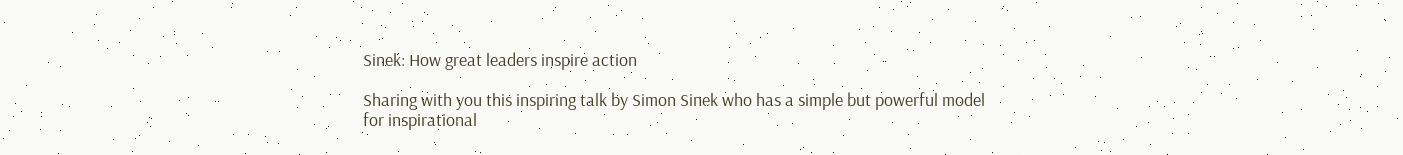Sinek: How great leaders inspire action

Sharing with you this inspiring talk by Simon Sinek who has a simple but powerful model for inspirational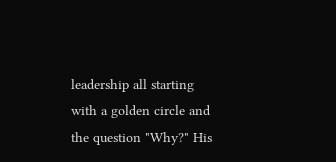leadership all starting with a golden circle and the question "Why?" His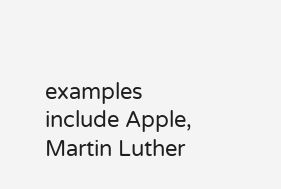examples include Apple, Martin Luther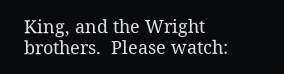King, and the Wright brothers.  Please watch: